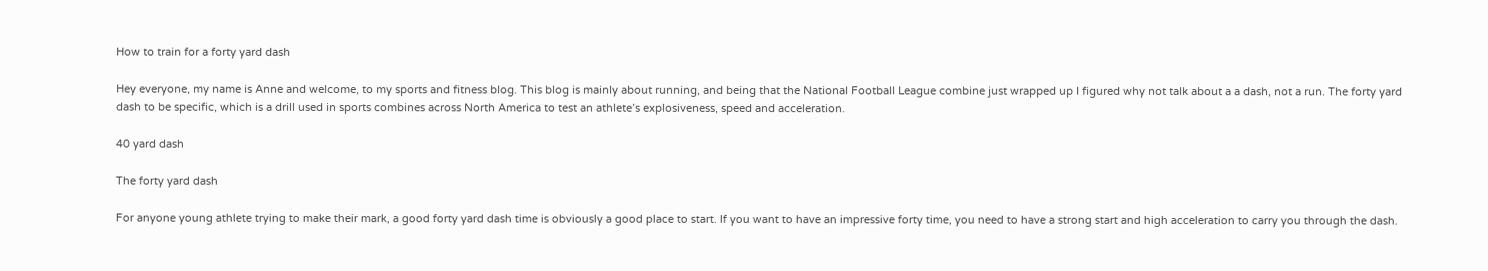How to train for a forty yard dash

Hey everyone, my name is Anne and welcome, to my sports and fitness blog. This blog is mainly about running, and being that the National Football League combine just wrapped up I figured why not talk about a a dash, not a run. The forty yard dash to be specific, which is a drill used in sports combines across North America to test an athlete’s explosiveness, speed and acceleration.

40 yard dash

The forty yard dash

For anyone young athlete trying to make their mark, a good forty yard dash time is obviously a good place to start. If you want to have an impressive forty time, you need to have a strong start and high acceleration to carry you through the dash.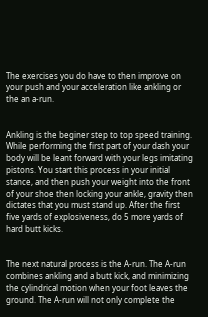The exercises you do have to then improve on your push and your acceleration like ankling or the an a-run.


Ankling is the beginer step to top speed training. While performing the first part of your dash your body will be leant forward with your legs imitating pistons. You start this process in your initial stance, and then push your weight into the front of your shoe then locking your ankle, gravity then dictates that you must stand up. After the first five yards of explosiveness, do 5 more yards of hard butt kicks.


The next natural process is the A-run. The A-run combines ankling and a butt kick, and minimizing the cylindrical motion when your foot leaves the ground. The A-run will not only complete the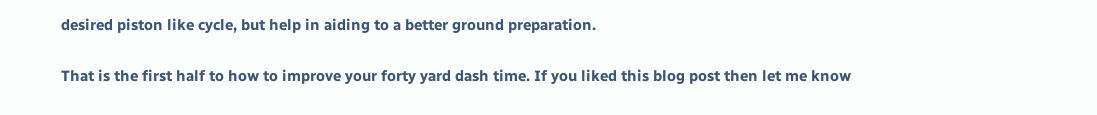desired piston like cycle, but help in aiding to a better ground preparation.


That is the first half to how to improve your forty yard dash time. If you liked this blog post then let me know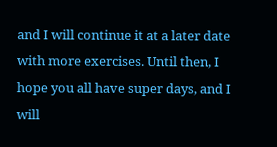and I will continue it at a later date with more exercises. Until then, I hope you all have super days, and I will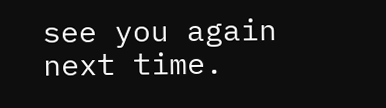see you again next time.